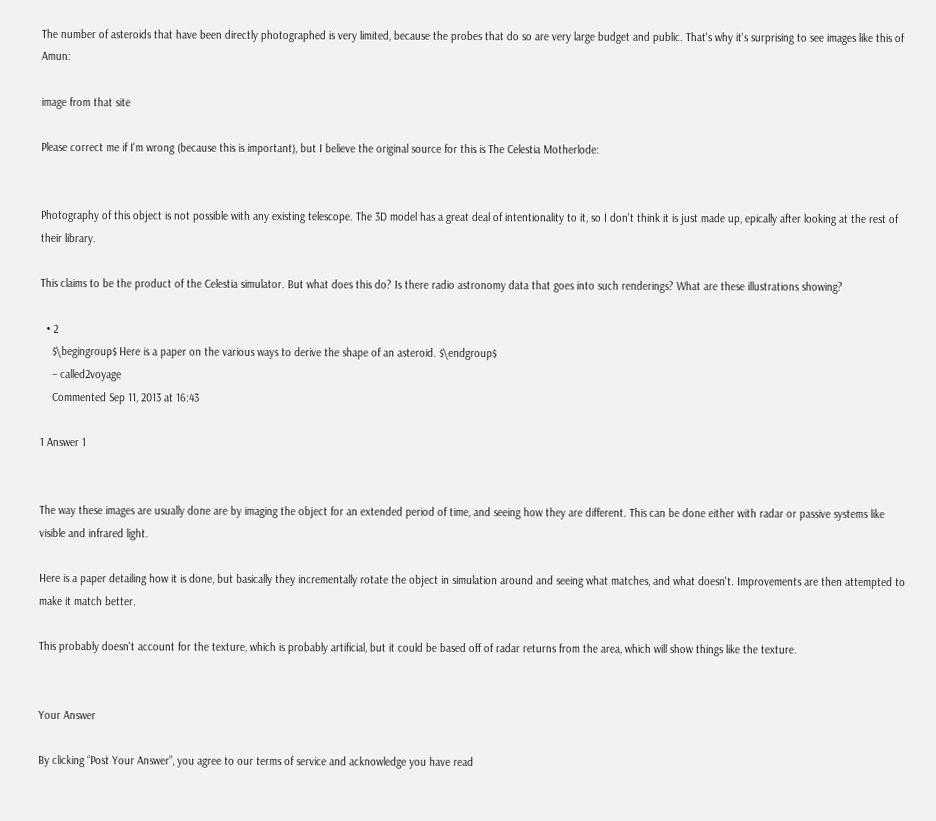The number of asteroids that have been directly photographed is very limited, because the probes that do so are very large budget and public. That's why it's surprising to see images like this of Amun:

image from that site

Please correct me if I'm wrong (because this is important), but I believe the original source for this is The Celestia Motherlode:


Photography of this object is not possible with any existing telescope. The 3D model has a great deal of intentionality to it, so I don't think it is just made up, epically after looking at the rest of their library.

This claims to be the product of the Celestia simulator. But what does this do? Is there radio astronomy data that goes into such renderings? What are these illustrations showing?

  • 2
    $\begingroup$ Here is a paper on the various ways to derive the shape of an asteroid. $\endgroup$
    – called2voyage
    Commented Sep 11, 2013 at 16:43

1 Answer 1


The way these images are usually done are by imaging the object for an extended period of time, and seeing how they are different. This can be done either with radar or passive systems like visible and infrared light.

Here is a paper detailing how it is done, but basically they incrementally rotate the object in simulation around and seeing what matches, and what doesn't. Improvements are then attempted to make it match better.

This probably doesn't account for the texture, which is probably artificial, but it could be based off of radar returns from the area, which will show things like the texture.


Your Answer

By clicking “Post Your Answer”, you agree to our terms of service and acknowledge you have read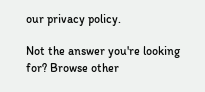our privacy policy.

Not the answer you're looking for? Browse other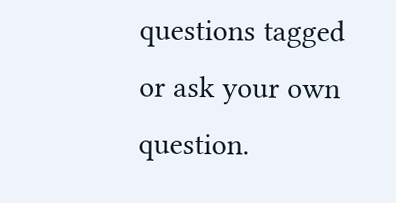questions tagged or ask your own question.